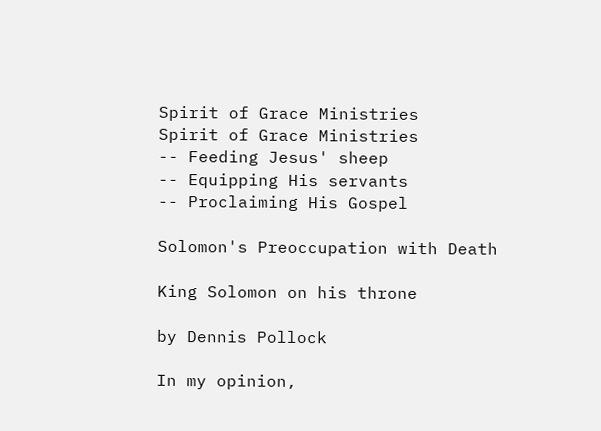Spirit of Grace Ministries
Spirit of Grace Ministries
-- Feeding Jesus' sheep
-- Equipping His servants
-- Proclaiming His Gospel

Solomon's Preoccupation with Death

King Solomon on his throne

by Dennis Pollock

In my opinion,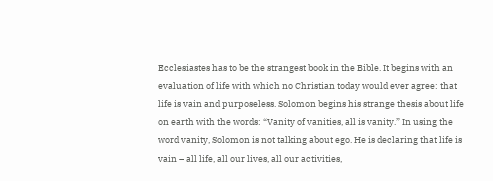Ecclesiastes has to be the strangest book in the Bible. It begins with an evaluation of life with which no Christian today would ever agree: that life is vain and purposeless. Solomon begins his strange thesis about life on earth with the words: “Vanity of vanities, all is vanity.” In using the word vanity, Solomon is not talking about ego. He is declaring that life is vain – all life, all our lives, all our activities,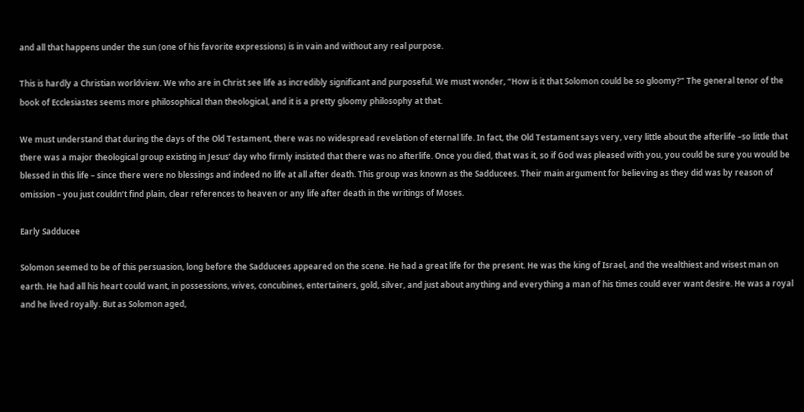and all that happens under the sun (one of his favorite expressions) is in vain and without any real purpose.

This is hardly a Christian worldview. We who are in Christ see life as incredibly significant and purposeful. We must wonder, “How is it that Solomon could be so gloomy?” The general tenor of the book of Ecclesiastes seems more philosophical than theological, and it is a pretty gloomy philosophy at that.

We must understand that during the days of the Old Testament, there was no widespread revelation of eternal life. In fact, the Old Testament says very, very little about the afterlife –so little that there was a major theological group existing in Jesus’ day who firmly insisted that there was no afterlife. Once you died, that was it, so if God was pleased with you, you could be sure you would be blessed in this life – since there were no blessings and indeed no life at all after death. This group was known as the Sadducees. Their main argument for believing as they did was by reason of omission – you just couldn’t find plain, clear references to heaven or any life after death in the writings of Moses.

Early Sadducee

Solomon seemed to be of this persuasion, long before the Sadducees appeared on the scene. He had a great life for the present. He was the king of Israel, and the wealthiest and wisest man on earth. He had all his heart could want, in possessions, wives, concubines, entertainers, gold, silver, and just about anything and everything a man of his times could ever want desire. He was a royal and he lived royally. But as Solomon aged,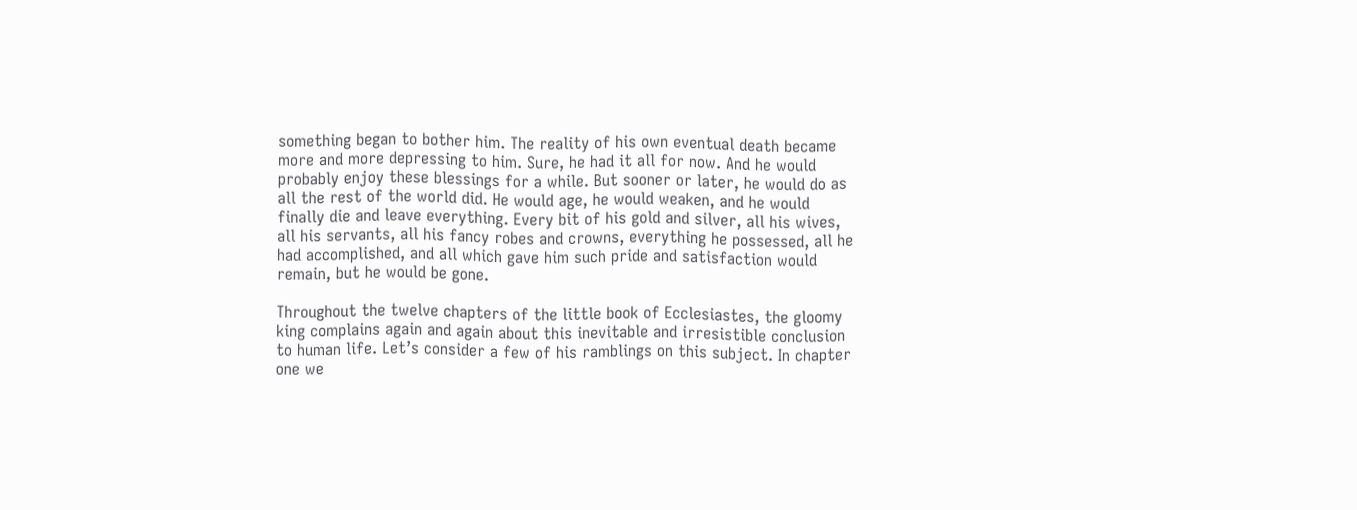something began to bother him. The reality of his own eventual death became more and more depressing to him. Sure, he had it all for now. And he would probably enjoy these blessings for a while. But sooner or later, he would do as all the rest of the world did. He would age, he would weaken, and he would finally die and leave everything. Every bit of his gold and silver, all his wives, all his servants, all his fancy robes and crowns, everything he possessed, all he had accomplished, and all which gave him such pride and satisfaction would remain, but he would be gone.

Throughout the twelve chapters of the little book of Ecclesiastes, the gloomy king complains again and again about this inevitable and irresistible conclusion to human life. Let’s consider a few of his ramblings on this subject. In chapter one we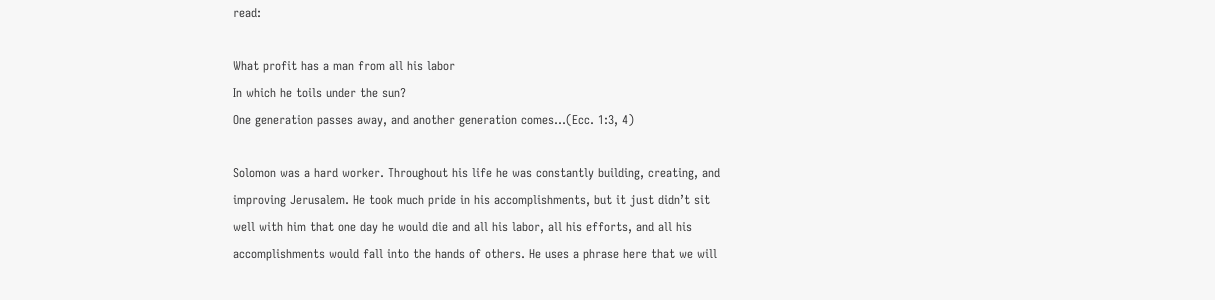read:

What profit has a man from all his labor
In which he toils under the sun?
One generation passes away, and another generation comes…(Ecc. 1:3, 4)

Solomon was a hard worker. Throughout his life he was constantly building, creating, and improving Jerusalem. He took much pride in his accomplishments, but it just didn’t sit well with him that one day he would die and all his labor, all his efforts, and all his accomplishments would fall into the hands of others. He uses a phrase here that we will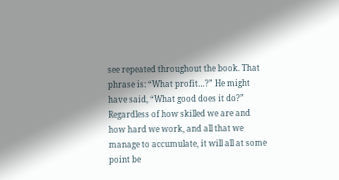see repeated throughout the book. That phrase is: “What profit…?” He might have said, “What good does it do?” Regardless of how skilled we are and how hard we work, and all that we manage to accumulate, it will all at some point be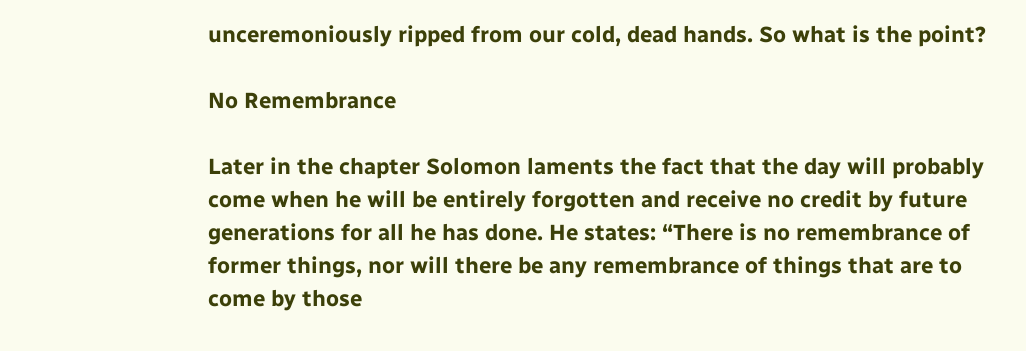unceremoniously ripped from our cold, dead hands. So what is the point?

No Remembrance

Later in the chapter Solomon laments the fact that the day will probably come when he will be entirely forgotten and receive no credit by future generations for all he has done. He states: “There is no remembrance of former things, nor will there be any remembrance of things that are to come by those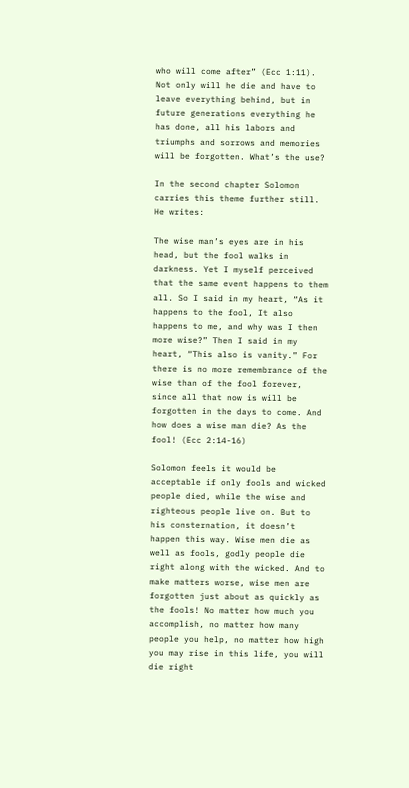who will come after” (Ecc 1:11). Not only will he die and have to leave everything behind, but in future generations everything he has done, all his labors and triumphs and sorrows and memories will be forgotten. What’s the use?

In the second chapter Solomon carries this theme further still. He writes:

The wise man’s eyes are in his head, but the fool walks in darkness. Yet I myself perceived that the same event happens to them all. So I said in my heart, “As it happens to the fool, It also happens to me, and why was I then more wise?” Then I said in my heart, “This also is vanity.” For there is no more remembrance of the wise than of the fool forever, since all that now is will be forgotten in the days to come. And how does a wise man die? As the fool! (Ecc 2:14-16)

Solomon feels it would be acceptable if only fools and wicked people died, while the wise and righteous people live on. But to his consternation, it doesn’t happen this way. Wise men die as well as fools, godly people die right along with the wicked. And to make matters worse, wise men are forgotten just about as quickly as the fools! No matter how much you accomplish, no matter how many people you help, no matter how high you may rise in this life, you will die right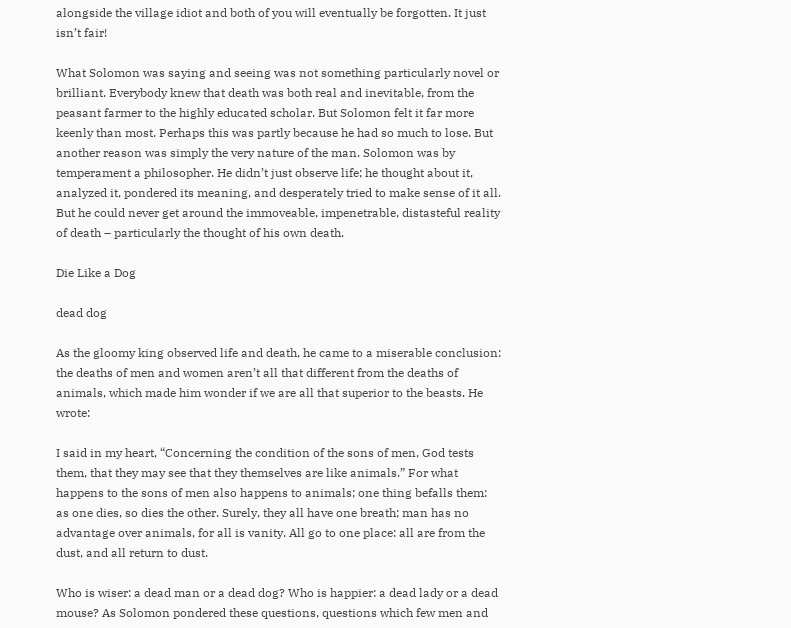alongside the village idiot and both of you will eventually be forgotten. It just isn’t fair!

What Solomon was saying and seeing was not something particularly novel or brilliant. Everybody knew that death was both real and inevitable, from the peasant farmer to the highly educated scholar. But Solomon felt it far more keenly than most. Perhaps this was partly because he had so much to lose. But another reason was simply the very nature of the man. Solomon was by temperament a philosopher. He didn’t just observe life; he thought about it, analyzed it, pondered its meaning, and desperately tried to make sense of it all. But he could never get around the immoveable, impenetrable, distasteful reality of death – particularly the thought of his own death.

Die Like a Dog

dead dog

As the gloomy king observed life and death, he came to a miserable conclusion: the deaths of men and women aren’t all that different from the deaths of animals, which made him wonder if we are all that superior to the beasts. He wrote:

I said in my heart, “Concerning the condition of the sons of men, God tests them, that they may see that they themselves are like animals.” For what happens to the sons of men also happens to animals; one thing befalls them: as one dies, so dies the other. Surely, they all have one breath; man has no advantage over animals, for all is vanity. All go to one place: all are from the dust, and all return to dust.

Who is wiser: a dead man or a dead dog? Who is happier: a dead lady or a dead mouse? As Solomon pondered these questions, questions which few men and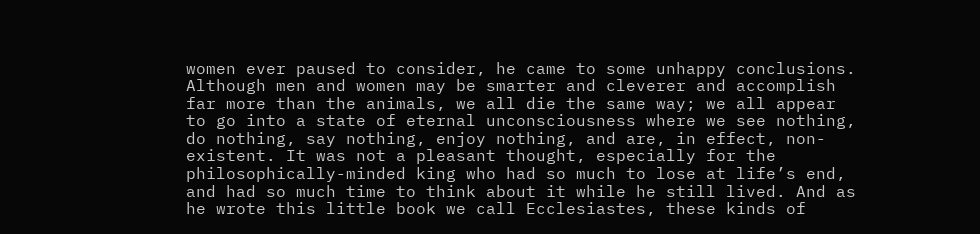women ever paused to consider, he came to some unhappy conclusions. Although men and women may be smarter and cleverer and accomplish far more than the animals, we all die the same way; we all appear to go into a state of eternal unconsciousness where we see nothing, do nothing, say nothing, enjoy nothing, and are, in effect, non-existent. It was not a pleasant thought, especially for the philosophically-minded king who had so much to lose at life’s end, and had so much time to think about it while he still lived. And as he wrote this little book we call Ecclesiastes, these kinds of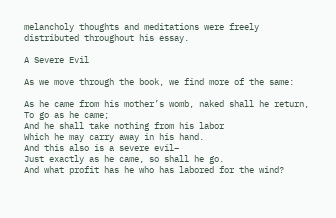melancholy thoughts and meditations were freely distributed throughout his essay.

A Severe Evil

As we move through the book, we find more of the same:

As he came from his mother’s womb, naked shall he return,
To go as he came;
And he shall take nothing from his labor
Which he may carry away in his hand.
And this also is a severe evil–
Just exactly as he came, so shall he go.
And what profit has he who has labored for the wind?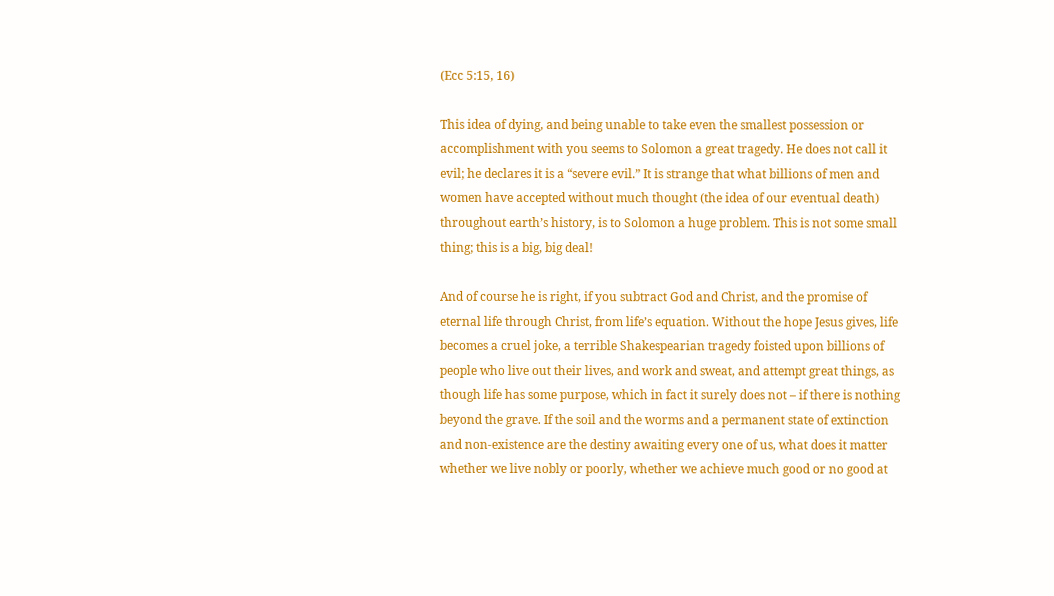(Ecc 5:15, 16)

This idea of dying, and being unable to take even the smallest possession or accomplishment with you seems to Solomon a great tragedy. He does not call it evil; he declares it is a “severe evil.” It is strange that what billions of men and women have accepted without much thought (the idea of our eventual death) throughout earth’s history, is to Solomon a huge problem. This is not some small thing; this is a big, big deal!

And of course he is right, if you subtract God and Christ, and the promise of eternal life through Christ, from life’s equation. Without the hope Jesus gives, life becomes a cruel joke, a terrible Shakespearian tragedy foisted upon billions of people who live out their lives, and work and sweat, and attempt great things, as though life has some purpose, which in fact it surely does not – if there is nothing beyond the grave. If the soil and the worms and a permanent state of extinction and non-existence are the destiny awaiting every one of us, what does it matter whether we live nobly or poorly, whether we achieve much good or no good at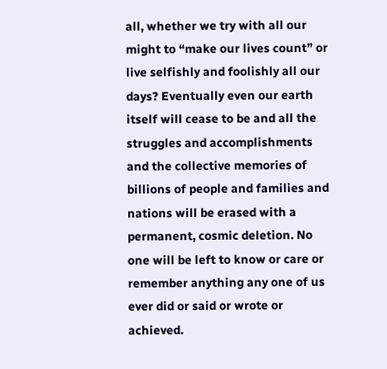all, whether we try with all our might to “make our lives count” or live selfishly and foolishly all our days? Eventually even our earth itself will cease to be and all the struggles and accomplishments and the collective memories of billions of people and families and nations will be erased with a permanent, cosmic deletion. No one will be left to know or care or remember anything any one of us ever did or said or wrote or achieved.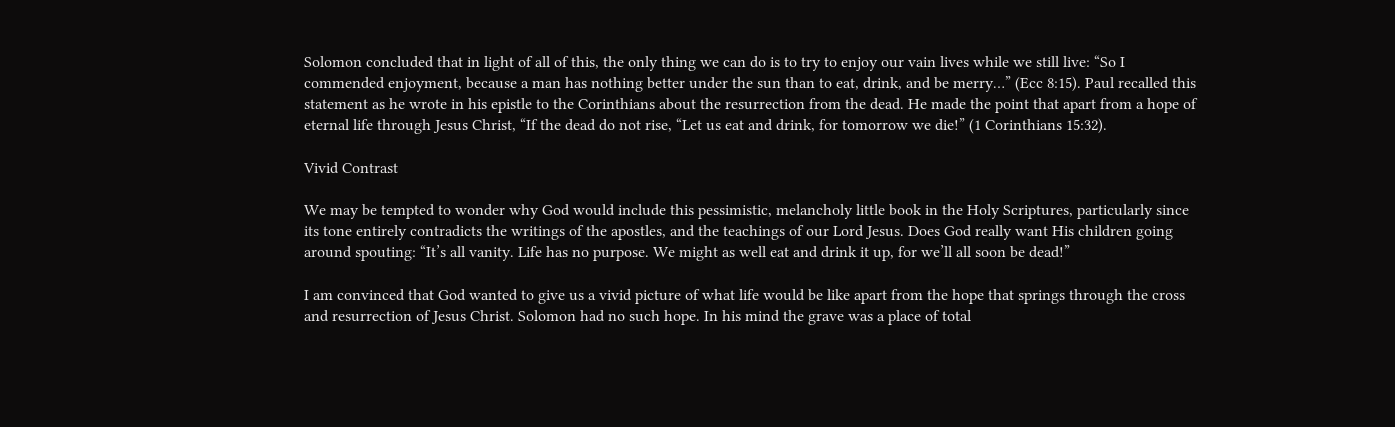Solomon concluded that in light of all of this, the only thing we can do is to try to enjoy our vain lives while we still live: “So I commended enjoyment, because a man has nothing better under the sun than to eat, drink, and be merry…” (Ecc 8:15). Paul recalled this statement as he wrote in his epistle to the Corinthians about the resurrection from the dead. He made the point that apart from a hope of eternal life through Jesus Christ, “If the dead do not rise, “Let us eat and drink, for tomorrow we die!” (1 Corinthians 15:32).

Vivid Contrast

We may be tempted to wonder why God would include this pessimistic, melancholy little book in the Holy Scriptures, particularly since its tone entirely contradicts the writings of the apostles, and the teachings of our Lord Jesus. Does God really want His children going around spouting: “It’s all vanity. Life has no purpose. We might as well eat and drink it up, for we’ll all soon be dead!”

I am convinced that God wanted to give us a vivid picture of what life would be like apart from the hope that springs through the cross and resurrection of Jesus Christ. Solomon had no such hope. In his mind the grave was a place of total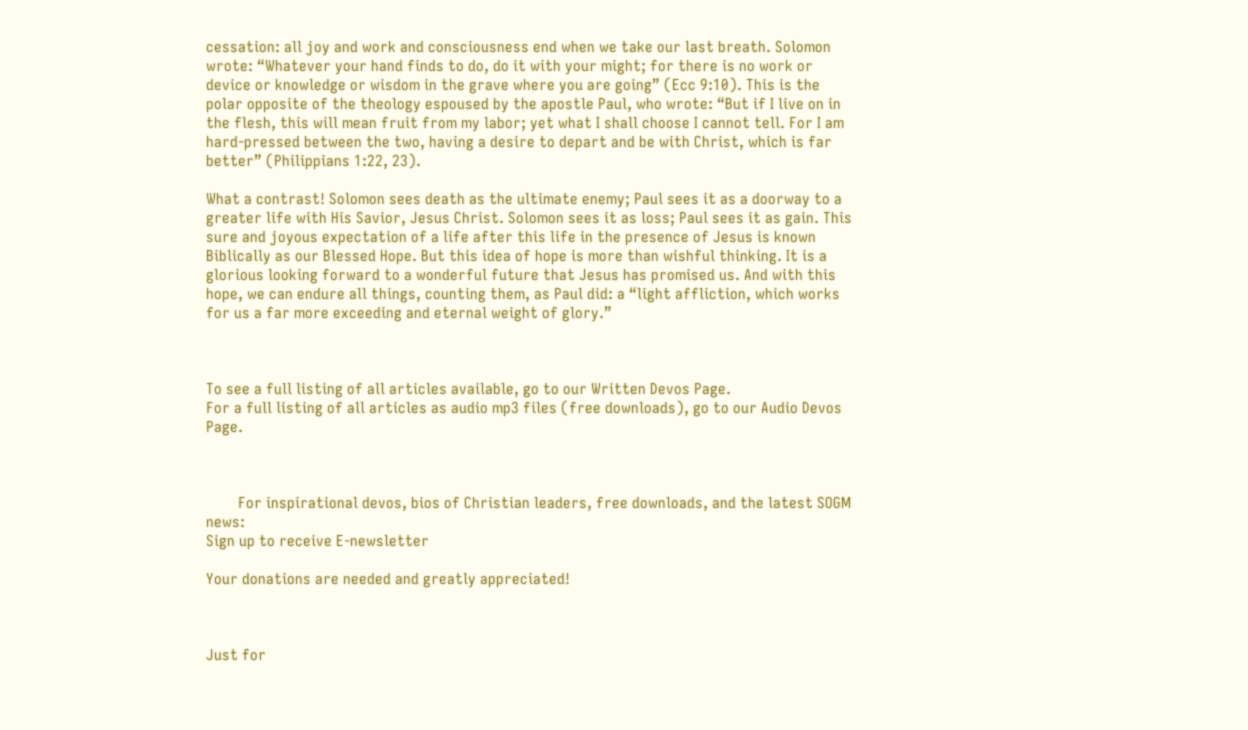cessation: all joy and work and consciousness end when we take our last breath. Solomon wrote: “Whatever your hand finds to do, do it with your might; for there is no work or device or knowledge or wisdom in the grave where you are going” (Ecc 9:10). This is the polar opposite of the theology espoused by the apostle Paul, who wrote: “But if I live on in the flesh, this will mean fruit from my labor; yet what I shall choose I cannot tell. For I am hard-pressed between the two, having a desire to depart and be with Christ, which is far better” (Philippians 1:22, 23).

What a contrast! Solomon sees death as the ultimate enemy; Paul sees it as a doorway to a greater life with His Savior, Jesus Christ. Solomon sees it as loss; Paul sees it as gain. This sure and joyous expectation of a life after this life in the presence of Jesus is known Biblically as our Blessed Hope. But this idea of hope is more than wishful thinking. It is a glorious looking forward to a wonderful future that Jesus has promised us. And with this hope, we can endure all things, counting them, as Paul did: a “light affliction, which works for us a far more exceeding and eternal weight of glory.”



To see a full listing of all articles available, go to our Written Devos Page.
For a full listing of all articles as audio mp3 files (free downloads), go to our Audio Devos Page.



        For inspirational devos, bios of Christian leaders, free downloads, and the latest SOGM news:
Sign up to receive E-newsletter

Your donations are needed and greatly appreciated!



Just for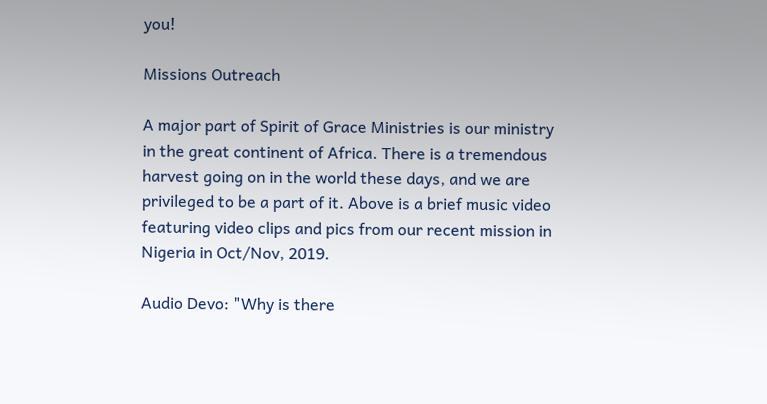you!

Missions Outreach

A major part of Spirit of Grace Ministries is our ministry in the great continent of Africa. There is a tremendous harvest going on in the world these days, and we are privileged to be a part of it. Above is a brief music video featuring video clips and pics from our recent mission in Nigeria in Oct/Nov, 2019.

Audio Devo: "Why is there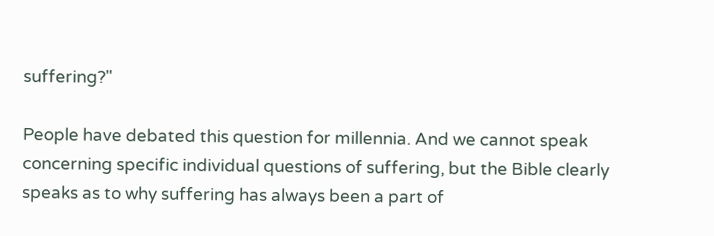suffering?"

People have debated this question for millennia. And we cannot speak concerning specific individual questions of suffering, but the Bible clearly speaks as to why suffering has always been a part of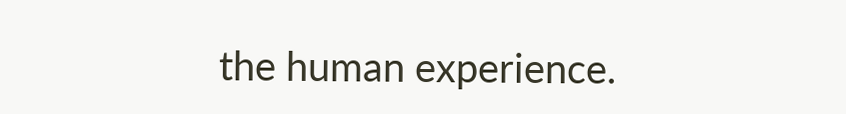the human experience.